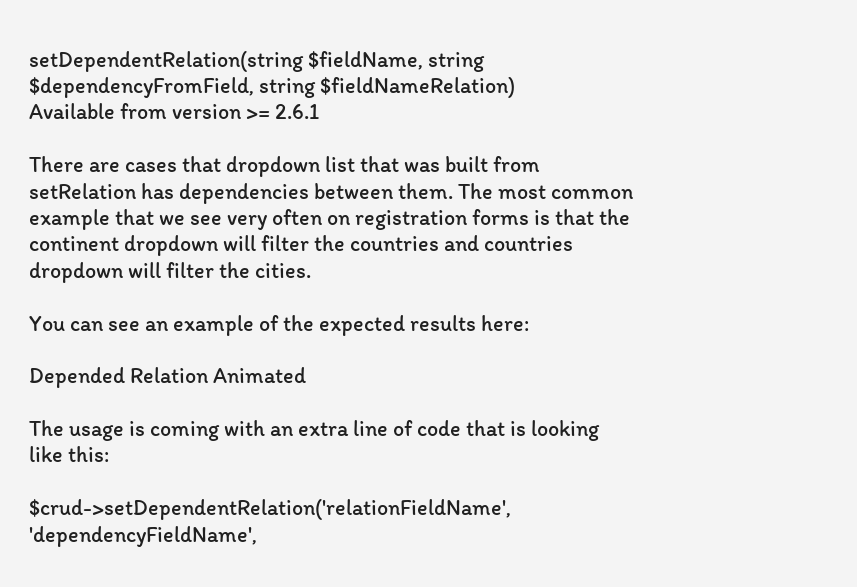setDependentRelation(string $fieldName, string $dependencyFromField, string $fieldNameRelation)
Available from version >= 2.6.1

There are cases that dropdown list that was built from setRelation has dependencies between them. The most common example that we see very often on registration forms is that the continent dropdown will filter the countries and countries dropdown will filter the cities.

You can see an example of the expected results here:

Depended Relation Animated

The usage is coming with an extra line of code that is looking like this:

$crud->setDependentRelation('relationFieldName', 'dependencyFieldName',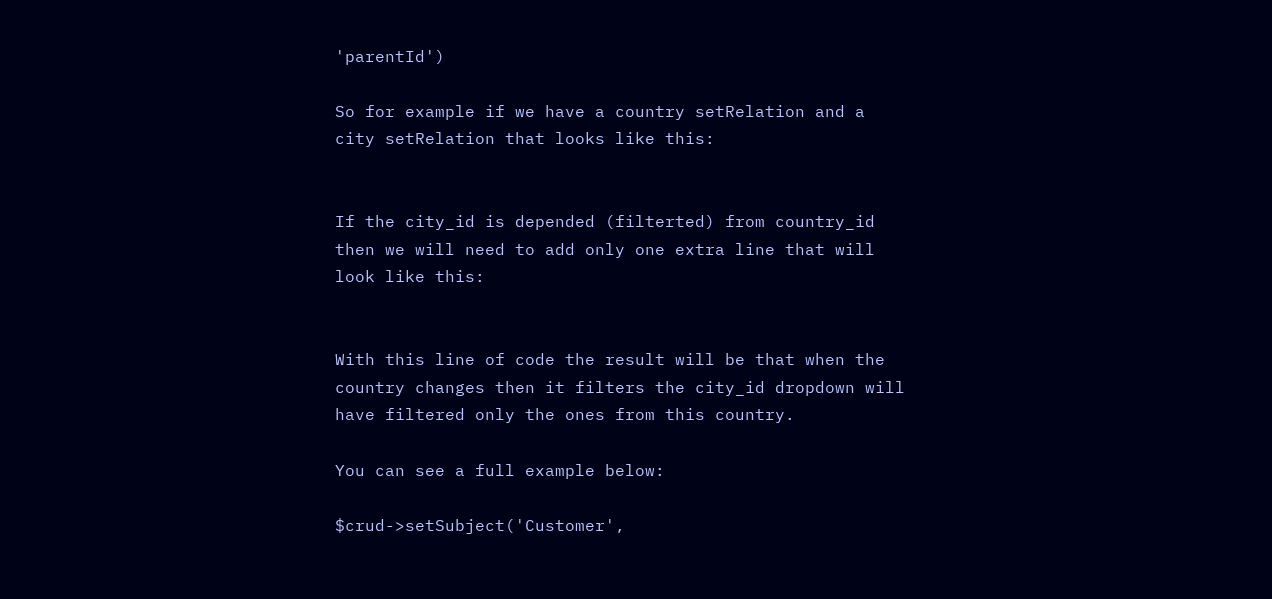'parentId')

So for example if we have a country setRelation and a city setRelation that looks like this:


If the city_id is depended (filterted) from country_id then we will need to add only one extra line that will look like this:


With this line of code the result will be that when the country changes then it filters the city_id dropdown will have filtered only the ones from this country.

You can see a full example below:

$crud->setSubject('Customer',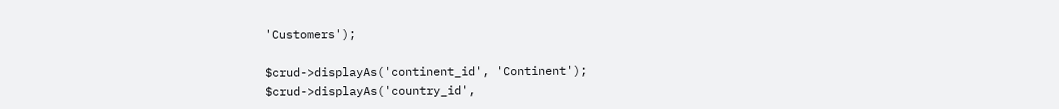'Customers');

$crud->displayAs('continent_id', 'Continent');
$crud->displayAs('country_id',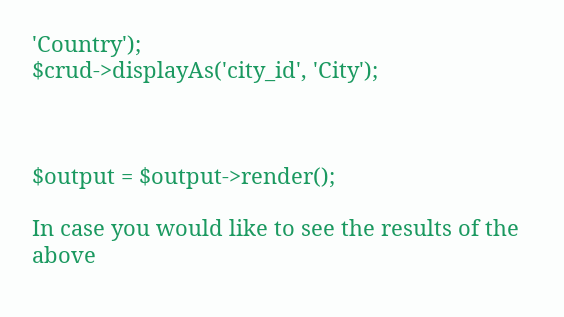'Country');
$crud->displayAs('city_id', 'City');



$output = $output->render();

In case you would like to see the results of the above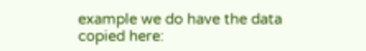example we do have the data copied here: